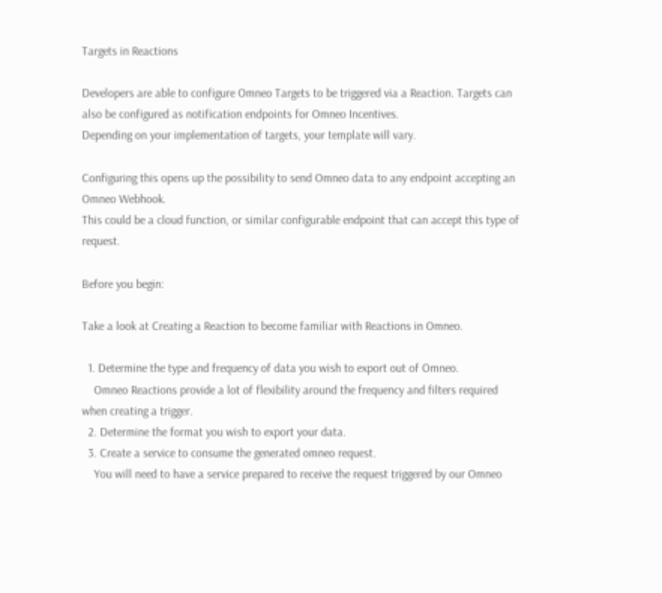Targets in Reactions

Developers are able to configure Omneo Targets to be triggered via a Reaction. Targets can also be configured as notification endpoints for Omneo Incentives.
Depending on your implementation of targets, your template will vary.

Configuring this opens up the possibility to send Omneo data to any endpoint accepting an Omneo Webhook.
This could be a cloud function, or similar configurable endpoint that can accept this type of request.

Before you begin:

Take a look at Creating a Reaction to become familiar with Reactions in Omneo.

  1. Determine the type and frequency of data you wish to export out of Omneo.
    Omneo Reactions provide a lot of flexibility around the frequency and filters required when creating a trigger.
  2. Determine the format you wish to export your data.
  3. Create a service to consume the generated omneo request.
    You will need to have a service prepared to receive the request triggered by our Omneo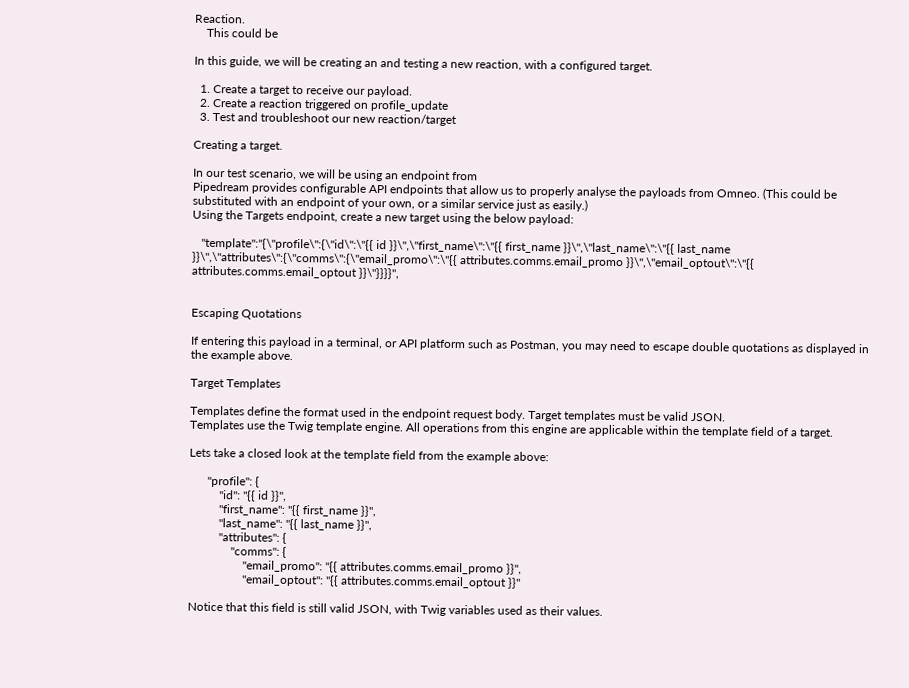Reaction.
    This could be

In this guide, we will be creating an and testing a new reaction, with a configured target.

  1. Create a target to receive our payload.
  2. Create a reaction triggered on profile_update
  3. Test and troubleshoot our new reaction/target

Creating a target.

In our test scenario, we will be using an endpoint from
Pipedream provides configurable API endpoints that allow us to properly analyse the payloads from Omneo. (This could be substituted with an endpoint of your own, or a similar service just as easily.)
Using the Targets endpoint, create a new target using the below payload:

   "template":"{\"profile\":{\"id\":\"{{ id }}\",\"first_name\":\"{{ first_name }}\",\"last_name\":\"{{ last_name }}\",\"attributes\":{\"comms\":{\"email_promo\":\"{{ attributes.comms.email_promo }}\",\"email_optout\":\"{{ attributes.comms.email_optout }}\"}}}}",


Escaping Quotations

If entering this payload in a terminal, or API platform such as Postman, you may need to escape double quotations as displayed in the example above.

Target Templates

Templates define the format used in the endpoint request body. Target templates must be valid JSON.
Templates use the Twig template engine. All operations from this engine are applicable within the template field of a target.

Lets take a closed look at the template field from the example above:

      "profile": {
          "id": "{{ id }}",
          "first_name": "{{ first_name }}",
          "last_name": "{{ last_name }}",
          "attributes": {
              "comms": {
                  "email_promo": "{{ attributes.comms.email_promo }}",
                  "email_optout": "{{ attributes.comms.email_optout }}"

Notice that this field is still valid JSON, with Twig variables used as their values.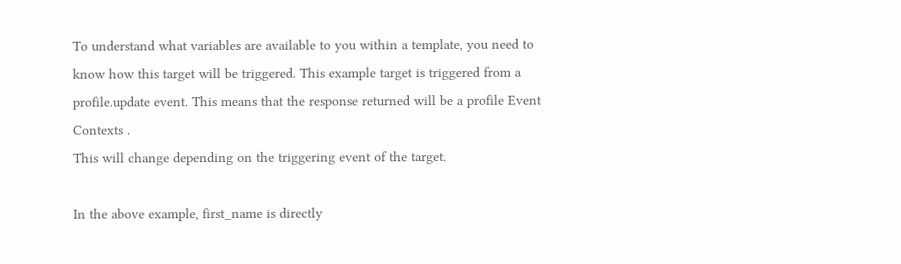To understand what variables are available to you within a template, you need to know how this target will be triggered. This example target is triggered from a profile.update event. This means that the response returned will be a profile Event Contexts .
This will change depending on the triggering event of the target.

In the above example, first_name is directly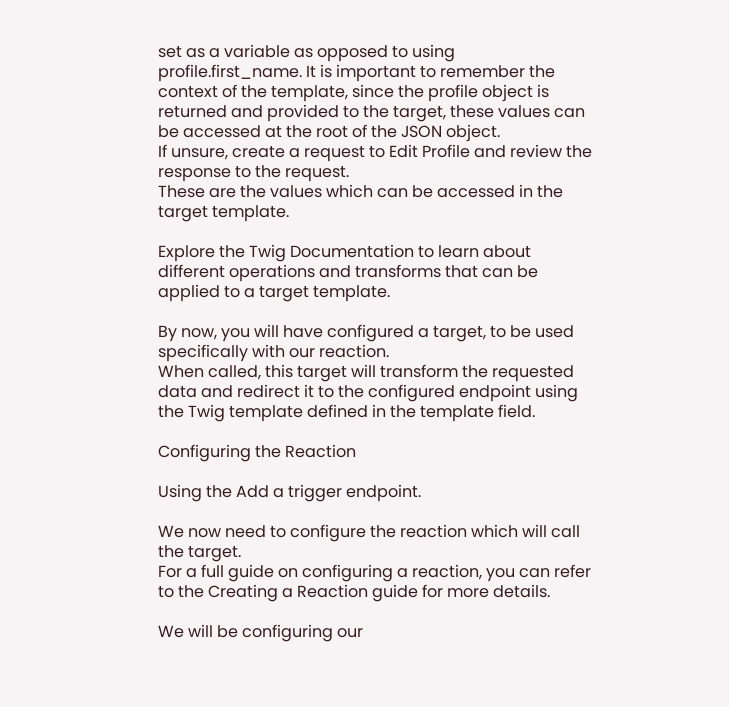set as a variable as opposed to using profile.first_name. It is important to remember the context of the template, since the profile object is returned and provided to the target, these values can be accessed at the root of the JSON object.
If unsure, create a request to Edit Profile and review the response to the request.
These are the values which can be accessed in the target template.

Explore the Twig Documentation to learn about different operations and transforms that can be applied to a target template.

By now, you will have configured a target, to be used specifically with our reaction.
When called, this target will transform the requested data and redirect it to the configured endpoint using the Twig template defined in the template field.

Configuring the Reaction

Using the Add a trigger endpoint.

We now need to configure the reaction which will call the target.
For a full guide on configuring a reaction, you can refer to the Creating a Reaction guide for more details.

We will be configuring our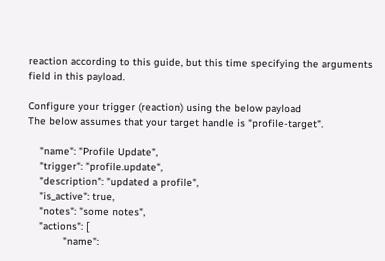reaction according to this guide, but this time specifying the arguments field in this payload.

Configure your trigger (reaction) using the below payload
The below assumes that your target handle is "profile-target".

    "name": "Profile Update",
    "trigger": "profile.update",
    "description": "updated a profile",
    "is_active": true,
    "notes": "some notes",
    "actions": [
            "name":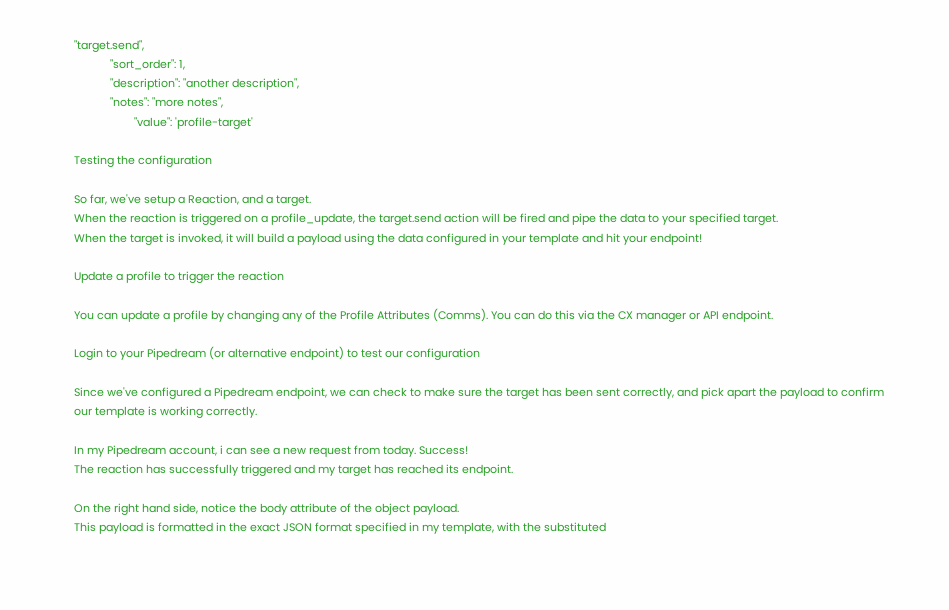"target.send",
            "sort_order": 1,
            "description": "another description",
            "notes": "more notes",
                    "value": 'profile-target'

Testing the configuration

So far, we've setup a Reaction, and a target.
When the reaction is triggered on a profile_update, the target.send action will be fired and pipe the data to your specified target.
When the target is invoked, it will build a payload using the data configured in your template and hit your endpoint!

Update a profile to trigger the reaction

You can update a profile by changing any of the Profile Attributes (Comms). You can do this via the CX manager or API endpoint.

Login to your Pipedream (or alternative endpoint) to test our configuration

Since we've configured a Pipedream endpoint, we can check to make sure the target has been sent correctly, and pick apart the payload to confirm our template is working correctly.

In my Pipedream account, i can see a new request from today. Success!
The reaction has successfully triggered and my target has reached its endpoint.

On the right hand side, notice the body attribute of the object payload.
This payload is formatted in the exact JSON format specified in my template, with the substituted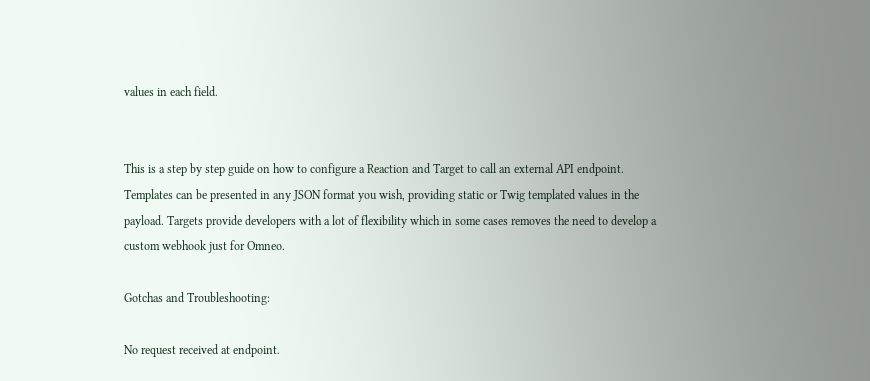values in each field.


This is a step by step guide on how to configure a Reaction and Target to call an external API endpoint. Templates can be presented in any JSON format you wish, providing static or Twig templated values in the payload. Targets provide developers with a lot of flexibility which in some cases removes the need to develop a custom webhook just for Omneo.

Gotchas and Troubleshooting:

No request received at endpoint.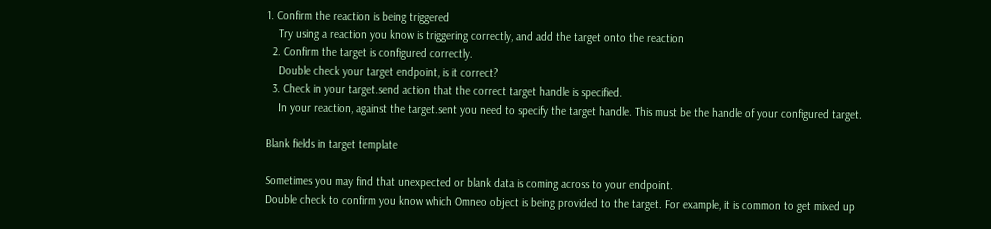1. Confirm the reaction is being triggered
    Try using a reaction you know is triggering correctly, and add the target onto the reaction
  2. Confirm the target is configured correctly.
    Double check your target endpoint, is it correct?
  3. Check in your target.send action that the correct target handle is specified.
    In your reaction, against the target.sent you need to specify the target handle. This must be the handle of your configured target.

Blank fields in target template

Sometimes you may find that unexpected or blank data is coming across to your endpoint.
Double check to confirm you know which Omneo object is being provided to the target. For example, it is common to get mixed up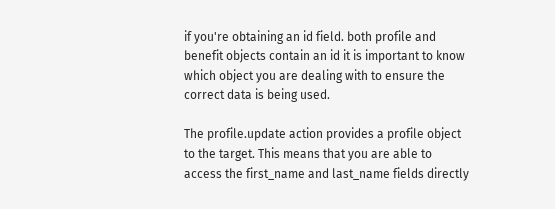if you're obtaining an id field. both profile and benefit objects contain an id it is important to know which object you are dealing with to ensure the correct data is being used.

The profile.update action provides a profile object to the target. This means that you are able to access the first_name and last_name fields directly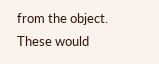from the object. These would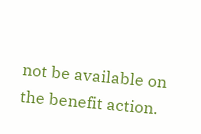not be available on the benefit action.